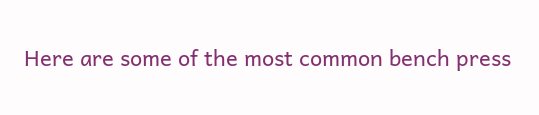Here are some of the most common bench press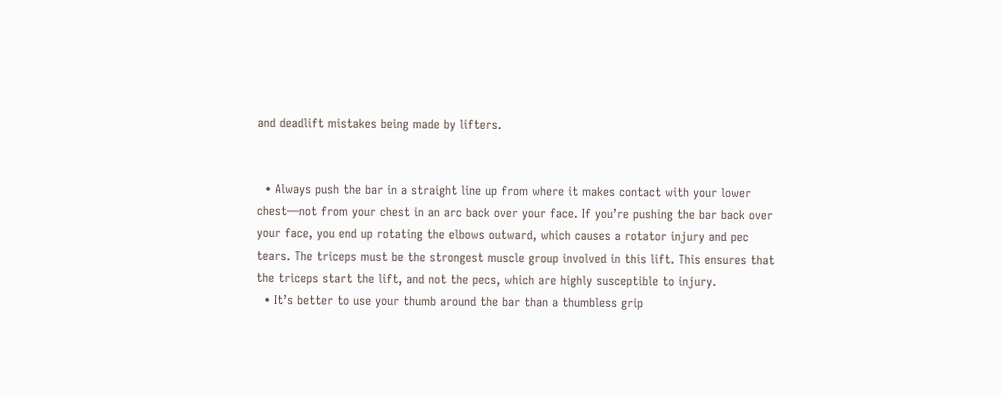and deadlift mistakes being made by lifters.


  • Always push the bar in a straight line up from where it makes contact with your lower chest—not from your chest in an arc back over your face. If you’re pushing the bar back over your face, you end up rotating the elbows outward, which causes a rotator injury and pec tears. The triceps must be the strongest muscle group involved in this lift. This ensures that the triceps start the lift, and not the pecs, which are highly susceptible to injury.
  • It’s better to use your thumb around the bar than a thumbless grip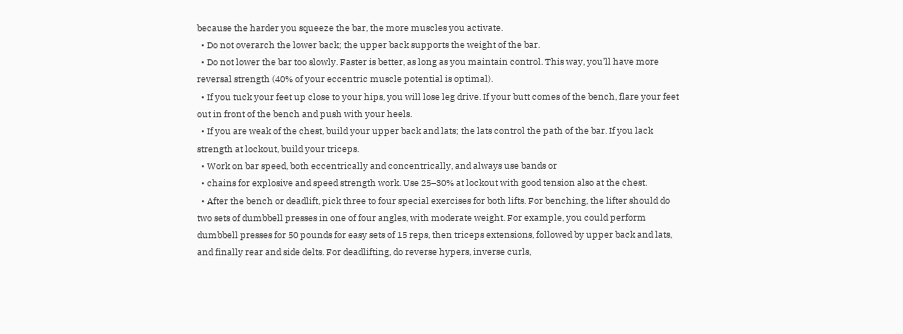because the harder you squeeze the bar, the more muscles you activate.
  • Do not overarch the lower back; the upper back supports the weight of the bar.
  • Do not lower the bar too slowly. Faster is better, as long as you maintain control. This way, you’ll have more reversal strength (40% of your eccentric muscle potential is optimal).
  • If you tuck your feet up close to your hips, you will lose leg drive. If your butt comes of the bench, flare your feet out in front of the bench and push with your heels.
  • If you are weak of the chest, build your upper back and lats; the lats control the path of the bar. If you lack strength at lockout, build your triceps.
  • Work on bar speed, both eccentrically and concentrically, and always use bands or
  • chains for explosive and speed strength work. Use 25–30% at lockout with good tension also at the chest.
  • After the bench or deadlift, pick three to four special exercises for both lifts. For benching, the lifter should do two sets of dumbbell presses in one of four angles, with moderate weight. For example, you could perform dumbbell presses for 50 pounds for easy sets of 15 reps, then triceps extensions, followed by upper back and lats, and finally rear and side delts. For deadlifting, do reverse hypers, inverse curls,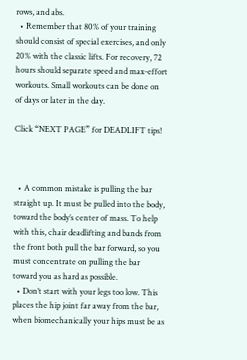rows, and abs.
  • Remember that 80% of your training should consist of special exercises, and only 20% with the classic lifts. For recovery, 72 hours should separate speed and max-effort workouts. Small workouts can be done on of days or later in the day.

Click “NEXT PAGE” for DEADLIFT tips!



  • A common mistake is pulling the bar straight up. It must be pulled into the body, toward the body’s center of mass. To help with this, chair deadlifting and bands from the front both pull the bar forward, so you must concentrate on pulling the bar toward you as hard as possible.
  • Don’t start with your legs too low. This places the hip joint far away from the bar, when biomechanically your hips must be as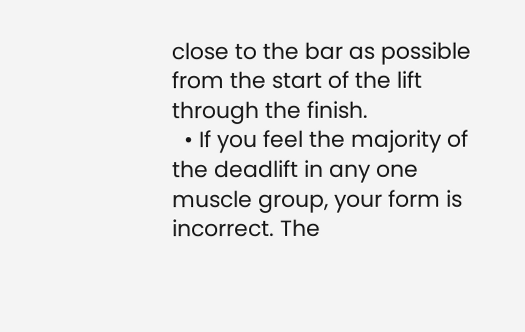close to the bar as possible from the start of the lift through the finish.
  • If you feel the majority of the deadlift in any one muscle group, your form is incorrect. The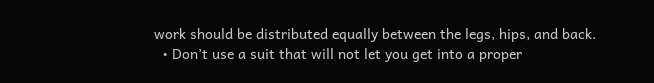work should be distributed equally between the legs, hips, and back.
  • Don’t use a suit that will not let you get into a proper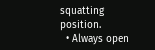squatting position.
  • Always open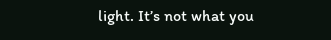light. It’s not what you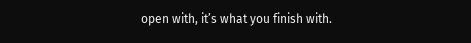open with, it’s what you finish with.